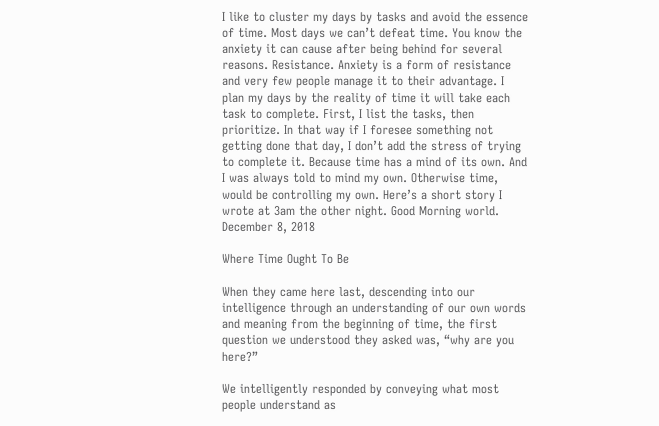I like to cluster my days by tasks and avoid the essence of time. Most days we can’t defeat time. You know the anxiety it can cause after being behind for several reasons. Resistance. Anxiety is a form of resistance and very few people manage it to their advantage. I plan my days by the reality of time it will take each task to complete. First, I list the tasks, then prioritize. In that way if I foresee something not getting done that day, I don’t add the stress of trying to complete it. Because time has a mind of its own. And I was always told to mind my own. Otherwise time, would be controlling my own. Here’s a short story I wrote at 3am the other night. Good Morning world.
December 8, 2018

Where Time Ought To Be

When they came here last, descending into our intelligence through an understanding of our own words and meaning from the beginning of time, the first question we understood they asked was, “why are you here?”

We intelligently responded by conveying what most people understand as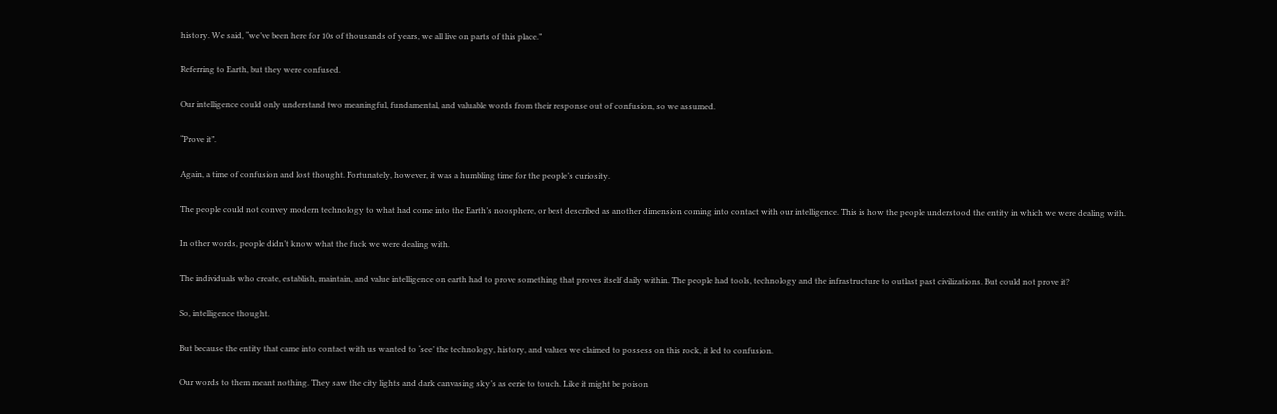history. We said, “we’ve been here for 10s of thousands of years, we all live on parts of this place.”

Referring to Earth, but they were confused.

Our intelligence could only understand two meaningful, fundamental, and valuable words from their response out of confusion, so we assumed.

“Prove it”.

Again, a time of confusion and lost thought. Fortunately, however, it was a humbling time for the people’s curiosity.

The people could not convey modern technology to what had come into the Earth’s noosphere, or best described as another dimension coming into contact with our intelligence. This is how the people understood the entity in which we were dealing with.

In other words, people didn’t know what the fuck we were dealing with.

The individuals who create, establish, maintain, and value intelligence on earth had to prove something that proves itself daily within. The people had tools, technology and the infrastructure to outlast past civilizations. But could not prove it?

So, intelligence thought.

But because the entity that came into contact with us wanted to ‘see’ the technology, history, and values we claimed to possess on this rock, it led to confusion.

Our words to them meant nothing. They saw the city lights and dark canvasing sky’s as eerie to touch. Like it might be poison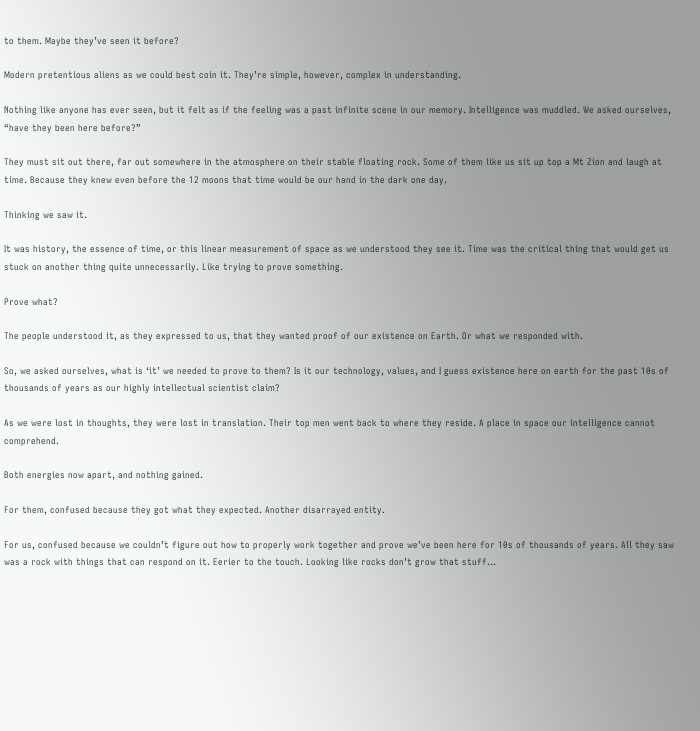to them. Maybe they’ve seen it before?

Modern pretentious aliens as we could best coin it. They’re simple, however, complex in understanding.

Nothing like anyone has ever seen, but it felt as if the feeling was a past infinite scene in our memory. Intelligence was muddled. We asked ourselves, “have they been here before?”

They must sit out there, far out somewhere in the atmosphere on their stable floating rock. Some of them like us sit up top a Mt Zion and laugh at time. Because they knew even before the 12 moons that time would be our hand in the dark one day.

Thinking we saw it.

It was history, the essence of time, or this linear measurement of space as we understood they see it. Time was the critical thing that would get us stuck on another thing quite unnecessarily. Like trying to prove something.

Prove what?

The people understood it, as they expressed to us, that they wanted proof of our existence on Earth. Or what we responded with.

So, we asked ourselves, what is ‘it’ we needed to prove to them? Is it our technology, values, and I guess existence here on earth for the past 10s of thousands of years as our highly intellectual scientist claim?

As we were lost in thoughts, they were lost in translation. Their top men went back to where they reside. A place in space our intelligence cannot comprehend.

Both energies now apart, and nothing gained.

For them, confused because they got what they expected. Another disarrayed entity.

For us, confused because we couldn’t figure out how to properly work together and prove we’ve been here for 10s of thousands of years. All they saw was a rock with things that can respond on it. Eerier to the touch. Looking like rocks don’t grow that stuff…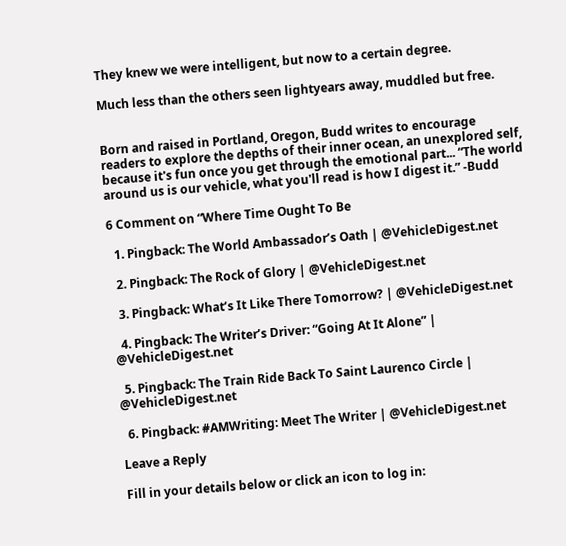They knew we were intelligent, but now to a certain degree.

Much less than the others seen lightyears away, muddled but free.


Born and raised in Portland, Oregon, Budd writes to encourage readers to explore the depths of their inner ocean, an unexplored self, because it's fun once you get through the emotional part... “The world around us is our vehicle, what you'll read is how I digest it.” -Budd

6 Comment on “Where Time Ought To Be

  1. Pingback: The World Ambassador’s Oath | @VehicleDigest.net

  2. Pingback: The Rock of Glory | @VehicleDigest.net

  3. Pingback: What’s It Like There Tomorrow? | @VehicleDigest.net

  4. Pingback: The Writer’s Driver: “Going At It Alone” | @VehicleDigest.net

  5. Pingback: The Train Ride Back To Saint Laurenco Circle | @VehicleDigest.net

  6. Pingback: #AMWriting: Meet The Writer | @VehicleDigest.net

Leave a Reply

Fill in your details below or click an icon to log in: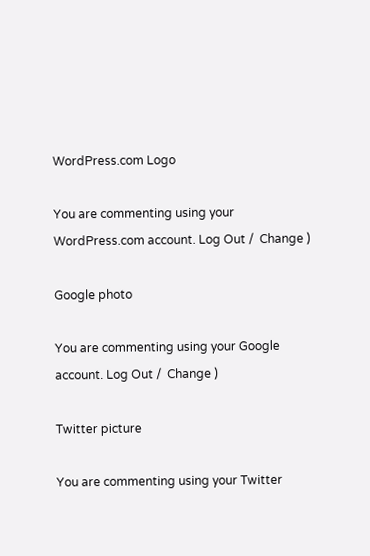WordPress.com Logo

You are commenting using your WordPress.com account. Log Out /  Change )

Google photo

You are commenting using your Google account. Log Out /  Change )

Twitter picture

You are commenting using your Twitter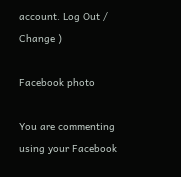account. Log Out /  Change )

Facebook photo

You are commenting using your Facebook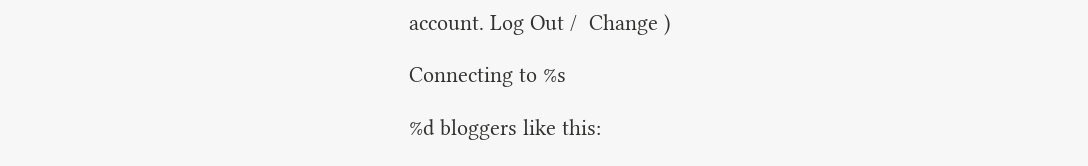account. Log Out /  Change )

Connecting to %s

%d bloggers like this: